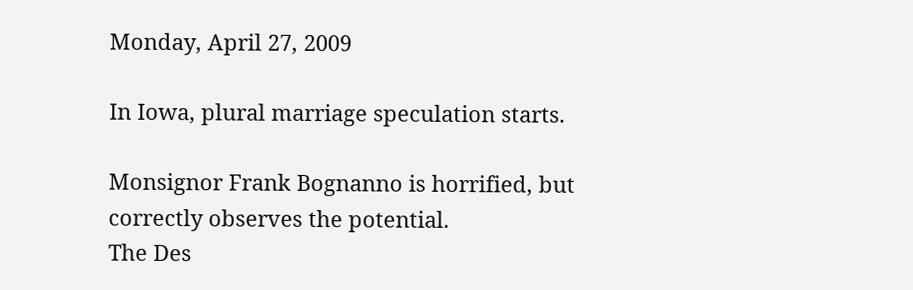Monday, April 27, 2009

In Iowa, plural marriage speculation starts.

Monsignor Frank Bognanno is horrified, but correctly observes the potential.
The Des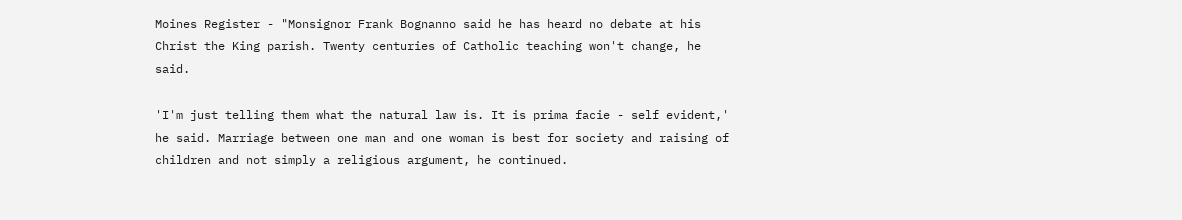Moines Register - "Monsignor Frank Bognanno said he has heard no debate at his Christ the King parish. Twenty centuries of Catholic teaching won't change, he said.

'I'm just telling them what the natural law is. It is prima facie - self evident,' he said. Marriage between one man and one woman is best for society and raising of children and not simply a religious argument, he continued.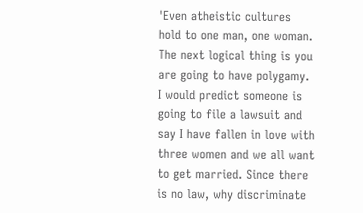'Even atheistic cultures hold to one man, one woman. The next logical thing is you are going to have polygamy. I would predict someone is going to file a lawsuit and say I have fallen in love with three women and we all want to get married. Since there is no law, why discriminate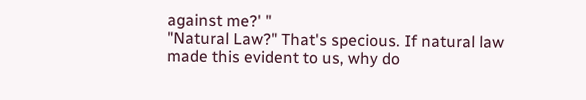against me?' "
"Natural Law?" That's specious. If natural law made this evident to us, why do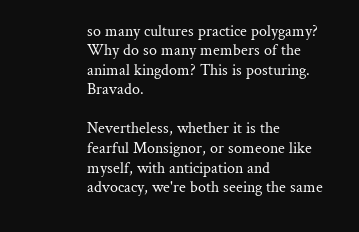so many cultures practice polygamy? Why do so many members of the animal kingdom? This is posturing. Bravado.

Nevertheless, whether it is the fearful Monsignor, or someone like myself, with anticipation and advocacy, we're both seeing the same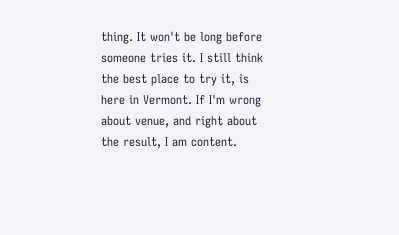thing. It won't be long before someone tries it. I still think the best place to try it, is here in Vermont. If I'm wrong about venue, and right about the result, I am content.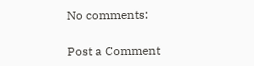No comments:

Post a Comment